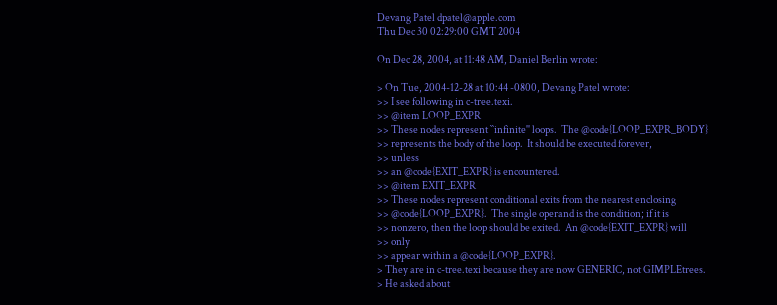Devang Patel dpatel@apple.com
Thu Dec 30 02:29:00 GMT 2004

On Dec 28, 2004, at 11:48 AM, Daniel Berlin wrote:

> On Tue, 2004-12-28 at 10:44 -0800, Devang Patel wrote:
>> I see following in c-tree.texi.
>> @item LOOP_EXPR
>> These nodes represent ``infinite'' loops.  The @code{LOOP_EXPR_BODY}
>> represents the body of the loop.  It should be executed forever,
>> unless
>> an @code{EXIT_EXPR} is encountered.
>> @item EXIT_EXPR
>> These nodes represent conditional exits from the nearest enclosing
>> @code{LOOP_EXPR}.  The single operand is the condition; if it is
>> nonzero, then the loop should be exited.  An @code{EXIT_EXPR} will
>> only
>> appear within a @code{LOOP_EXPR}.
> They are in c-tree.texi because they are now GENERIC, not GIMPLEtrees.
> He asked about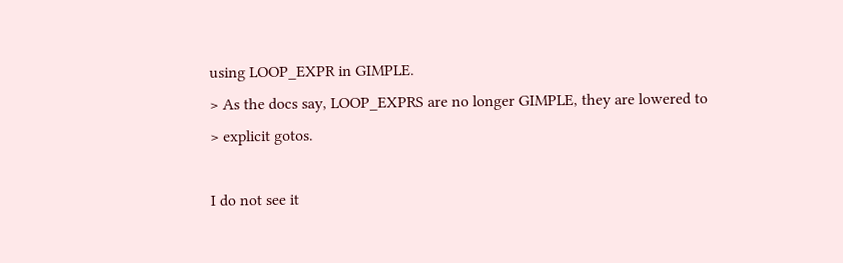using LOOP_EXPR in GIMPLE.
> As the docs say, LOOP_EXPRS are no longer GIMPLE, they are lowered to
> explicit gotos.

I do not see it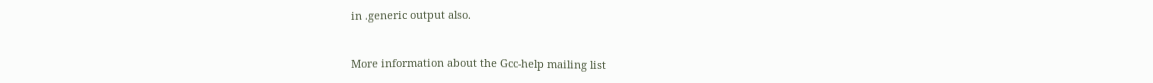in .generic output also.


More information about the Gcc-help mailing list